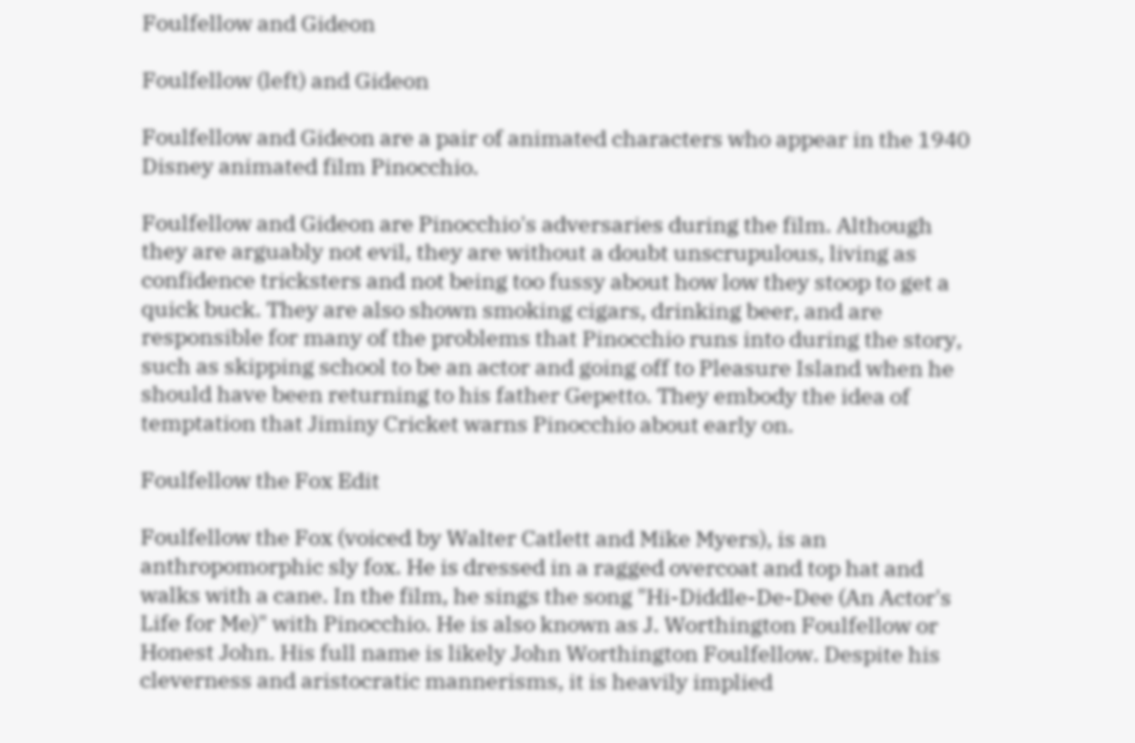Foulfellow and Gideon

Foulfellow (left) and Gideon

Foulfellow and Gideon are a pair of animated characters who appear in the 1940 Disney animated film Pinocchio.

Foulfellow and Gideon are Pinocchio's adversaries during the film. Although they are arguably not evil, they are without a doubt unscrupulous, living as confidence tricksters and not being too fussy about how low they stoop to get a quick buck. They are also shown smoking cigars, drinking beer, and are responsible for many of the problems that Pinocchio runs into during the story, such as skipping school to be an actor and going off to Pleasure Island when he should have been returning to his father Gepetto. They embody the idea of temptation that Jiminy Cricket warns Pinocchio about early on.

Foulfellow the Fox Edit

Foulfellow the Fox (voiced by Walter Catlett and Mike Myers), is an anthropomorphic sly fox. He is dressed in a ragged overcoat and top hat and walks with a cane. In the film, he sings the song "Hi-Diddle-De-Dee (An Actor's Life for Me)" with Pinocchio. He is also known as J. Worthington Foulfellow or Honest John. His full name is likely John Worthington Foulfellow. Despite his cleverness and aristocratic mannerisms, it is heavily implied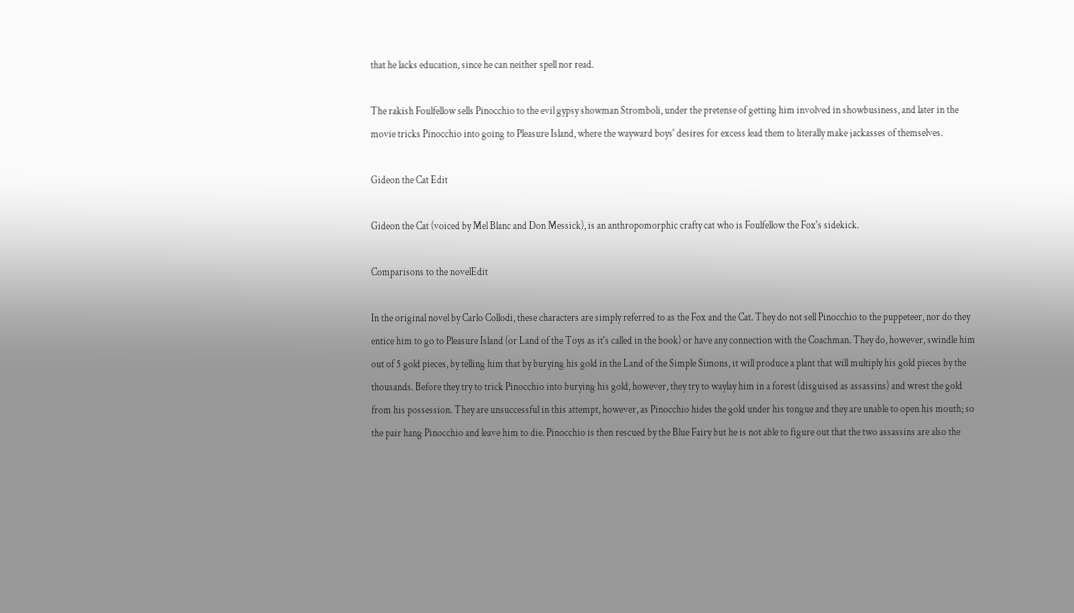that he lacks education, since he can neither spell nor read.

The rakish Foulfellow sells Pinocchio to the evil gypsy showman Stromboli, under the pretense of getting him involved in showbusiness, and later in the movie tricks Pinocchio into going to Pleasure Island, where the wayward boys' desires for excess lead them to literally make jackasses of themselves.

Gideon the Cat Edit

Gideon the Cat (voiced by Mel Blanc and Don Messick), is an anthropomorphic crafty cat who is Foulfellow the Fox's sidekick.

Comparisons to the novelEdit

In the original novel by Carlo Collodi, these characters are simply referred to as the Fox and the Cat. They do not sell Pinocchio to the puppeteer, nor do they entice him to go to Pleasure Island (or Land of the Toys as it's called in the book) or have any connection with the Coachman. They do, however, swindle him out of 5 gold pieces, by telling him that by burying his gold in the Land of the Simple Simons, it will produce a plant that will multiply his gold pieces by the thousands. Before they try to trick Pinocchio into burying his gold, however, they try to waylay him in a forest (disguised as assassins) and wrest the gold from his possession. They are unsuccessful in this attempt, however, as Pinocchio hides the gold under his tongue and they are unable to open his mouth; so the pair hang Pinocchio and leave him to die. Pinocchio is then rescued by the Blue Fairy but he is not able to figure out that the two assassins are also the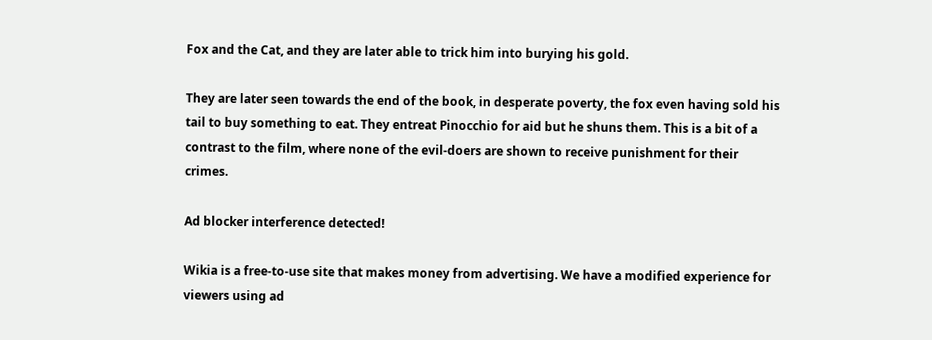Fox and the Cat, and they are later able to trick him into burying his gold.

They are later seen towards the end of the book, in desperate poverty, the fox even having sold his tail to buy something to eat. They entreat Pinocchio for aid but he shuns them. This is a bit of a contrast to the film, where none of the evil-doers are shown to receive punishment for their crimes.

Ad blocker interference detected!

Wikia is a free-to-use site that makes money from advertising. We have a modified experience for viewers using ad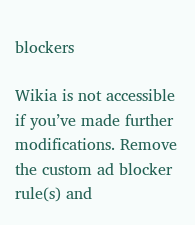blockers

Wikia is not accessible if you’ve made further modifications. Remove the custom ad blocker rule(s) and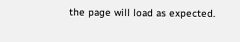the page will load as expected.